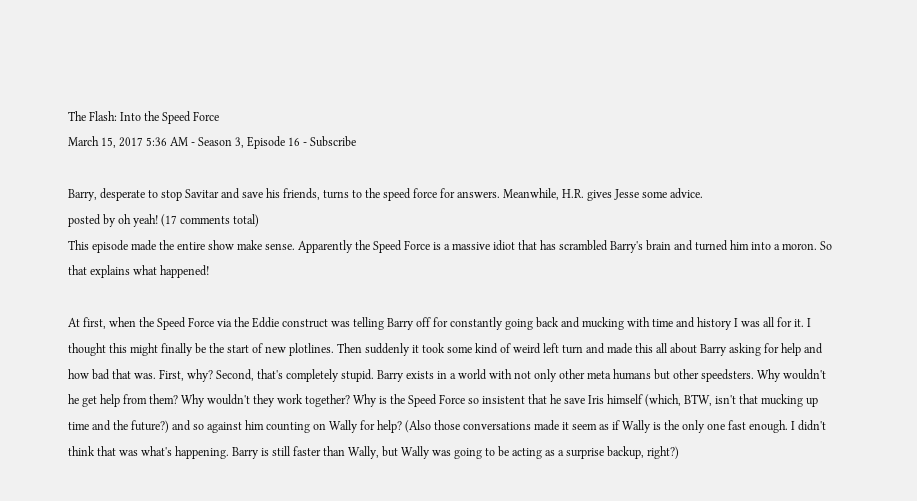The Flash: Into the Speed Force
March 15, 2017 5:36 AM - Season 3, Episode 16 - Subscribe

Barry, desperate to stop Savitar and save his friends, turns to the speed force for answers. Meanwhile, H.R. gives Jesse some advice.
posted by oh yeah! (17 comments total)
This episode made the entire show make sense. Apparently the Speed Force is a massive idiot that has scrambled Barry's brain and turned him into a moron. So that explains what happened!

At first, when the Speed Force via the Eddie construct was telling Barry off for constantly going back and mucking with time and history I was all for it. I thought this might finally be the start of new plotlines. Then suddenly it took some kind of weird left turn and made this all about Barry asking for help and how bad that was. First, why? Second, that's completely stupid. Barry exists in a world with not only other meta humans but other speedsters. Why wouldn't he get help from them? Why wouldn't they work together? Why is the Speed Force so insistent that he save Iris himself (which, BTW, isn't that mucking up time and the future?) and so against him counting on Wally for help? (Also those conversations made it seem as if Wally is the only one fast enough. I didn't think that was what's happening. Barry is still faster than Wally, but Wally was going to be acting as a surprise backup, right?)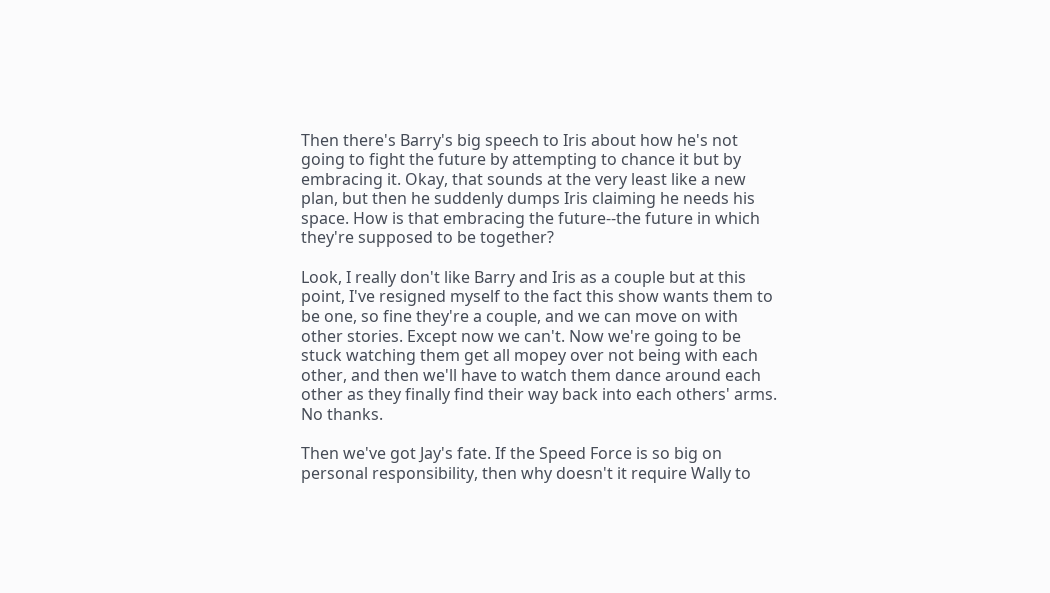Then there's Barry's big speech to Iris about how he's not going to fight the future by attempting to chance it but by embracing it. Okay, that sounds at the very least like a new plan, but then he suddenly dumps Iris claiming he needs his space. How is that embracing the future--the future in which they're supposed to be together?

Look, I really don't like Barry and Iris as a couple but at this point, I've resigned myself to the fact this show wants them to be one, so fine they're a couple, and we can move on with other stories. Except now we can't. Now we're going to be stuck watching them get all mopey over not being with each other, and then we'll have to watch them dance around each other as they finally find their way back into each others' arms. No thanks.

Then we've got Jay's fate. If the Speed Force is so big on personal responsibility, then why doesn't it require Wally to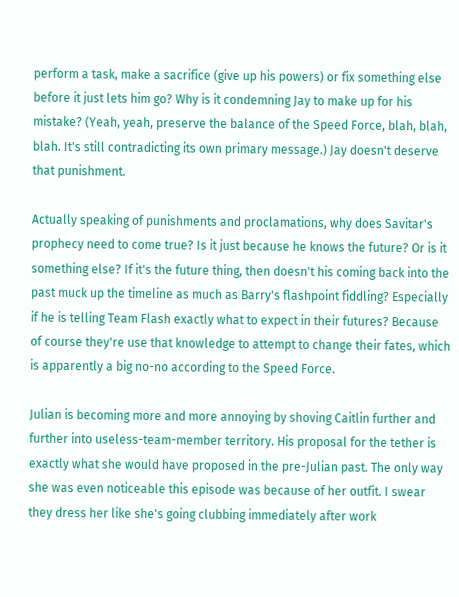perform a task, make a sacrifice (give up his powers) or fix something else before it just lets him go? Why is it condemning Jay to make up for his mistake? (Yeah, yeah, preserve the balance of the Speed Force, blah, blah, blah. It's still contradicting its own primary message.) Jay doesn't deserve that punishment.

Actually speaking of punishments and proclamations, why does Savitar's prophecy need to come true? Is it just because he knows the future? Or is it something else? If it's the future thing, then doesn't his coming back into the past muck up the timeline as much as Barry's flashpoint fiddling? Especially if he is telling Team Flash exactly what to expect in their futures? Because of course they're use that knowledge to attempt to change their fates, which is apparently a big no-no according to the Speed Force.

Julian is becoming more and more annoying by shoving Caitlin further and further into useless-team-member territory. His proposal for the tether is exactly what she would have proposed in the pre-Julian past. The only way she was even noticeable this episode was because of her outfit. I swear they dress her like she's going clubbing immediately after work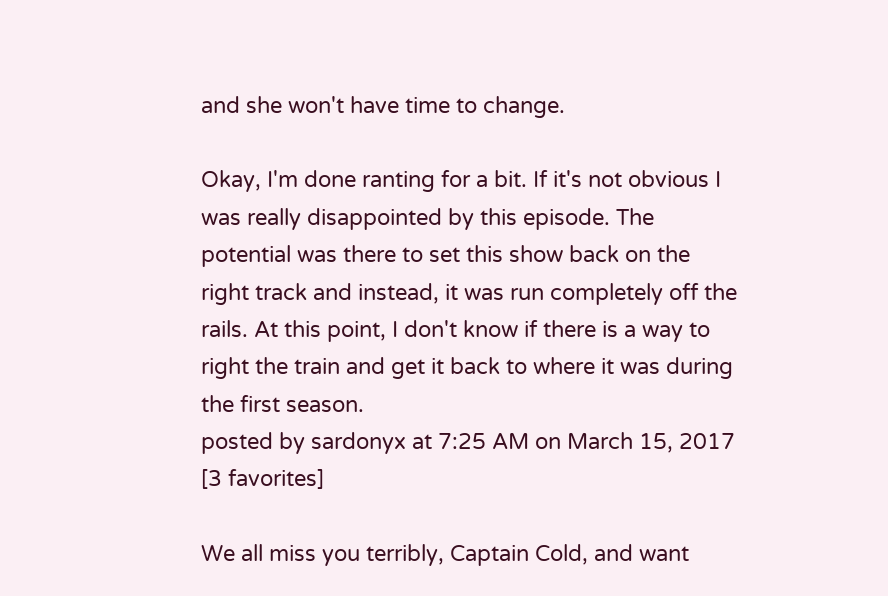and she won't have time to change.

Okay, I'm done ranting for a bit. If it's not obvious I was really disappointed by this episode. The potential was there to set this show back on the right track and instead, it was run completely off the rails. At this point, I don't know if there is a way to right the train and get it back to where it was during the first season.
posted by sardonyx at 7:25 AM on March 15, 2017 [3 favorites]

We all miss you terribly, Captain Cold, and want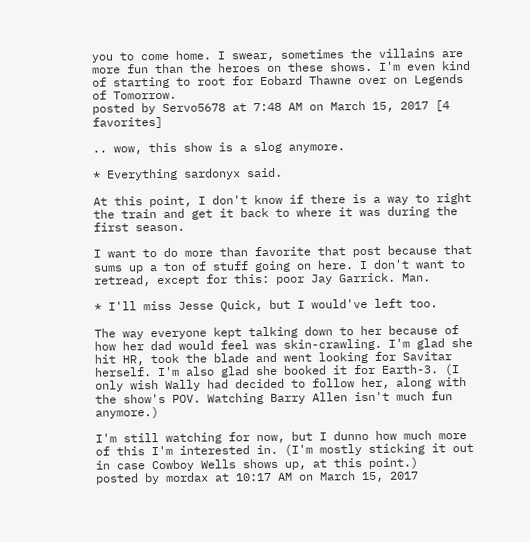you to come home. I swear, sometimes the villains are more fun than the heroes on these shows. I'm even kind of starting to root for Eobard Thawne over on Legends of Tomorrow.
posted by Servo5678 at 7:48 AM on March 15, 2017 [4 favorites]

.. wow, this show is a slog anymore.

* Everything sardonyx said.

At this point, I don't know if there is a way to right the train and get it back to where it was during the first season.

I want to do more than favorite that post because that sums up a ton of stuff going on here. I don't want to retread, except for this: poor Jay Garrick. Man.

* I'll miss Jesse Quick, but I would've left too.

The way everyone kept talking down to her because of how her dad would feel was skin-crawling. I'm glad she hit HR, took the blade and went looking for Savitar herself. I'm also glad she booked it for Earth-3. (I only wish Wally had decided to follow her, along with the show's POV. Watching Barry Allen isn't much fun anymore.)

I'm still watching for now, but I dunno how much more of this I'm interested in. (I'm mostly sticking it out in case Cowboy Wells shows up, at this point.)
posted by mordax at 10:17 AM on March 15, 2017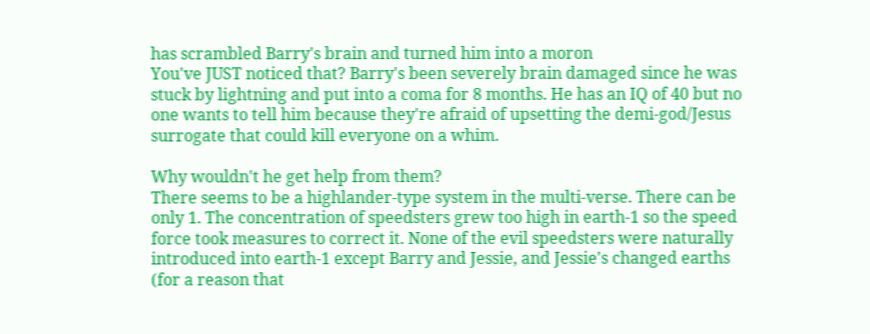has scrambled Barry's brain and turned him into a moron
You've JUST noticed that? Barry's been severely brain damaged since he was stuck by lightning and put into a coma for 8 months. He has an IQ of 40 but no one wants to tell him because they're afraid of upsetting the demi-god/Jesus surrogate that could kill everyone on a whim.

Why wouldn't he get help from them?
There seems to be a highlander-type system in the multi-verse. There can be only 1. The concentration of speedsters grew too high in earth-1 so the speed force took measures to correct it. None of the evil speedsters were naturally introduced into earth-1 except Barry and Jessie, and Jessie's changed earths (for a reason that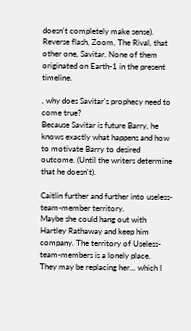doesn't completely make sense). Reverse flash, Zoom, The Rival, that other one, Savitar. None of them originated on Earth-1 in the present timeline.

, why does Savitar's prophecy need to come true?
Because Savitar is future Barry, he knows exactly what happens and how to motivate Barry to desired outcome. (Until the writers determine that he doesn't).

Caitlin further and further into useless-team-member territory.
Maybe she could hang out with Hartley Rathaway and keep him company. The territory of Useless-team-members is a lonely place.
They may be replacing her... which I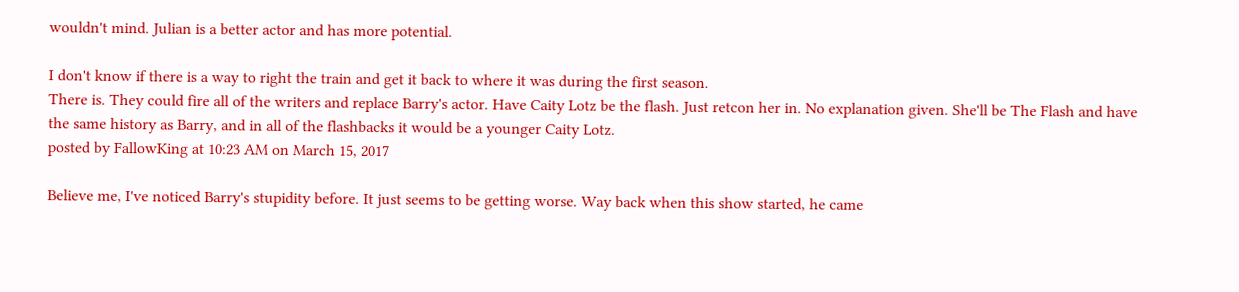wouldn't mind. Julian is a better actor and has more potential.

I don't know if there is a way to right the train and get it back to where it was during the first season.
There is. They could fire all of the writers and replace Barry's actor. Have Caity Lotz be the flash. Just retcon her in. No explanation given. She'll be The Flash and have the same history as Barry, and in all of the flashbacks it would be a younger Caity Lotz.
posted by FallowKing at 10:23 AM on March 15, 2017

Believe me, I've noticed Barry's stupidity before. It just seems to be getting worse. Way back when this show started, he came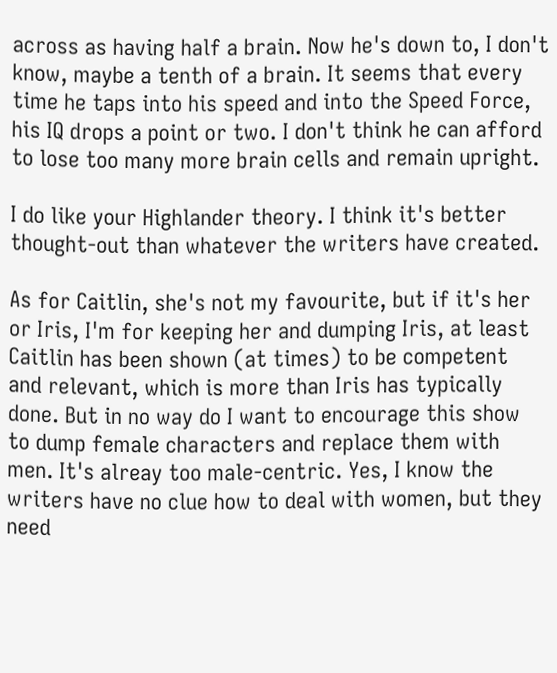across as having half a brain. Now he's down to, I don't know, maybe a tenth of a brain. It seems that every time he taps into his speed and into the Speed Force, his IQ drops a point or two. I don't think he can afford to lose too many more brain cells and remain upright.

I do like your Highlander theory. I think it's better thought-out than whatever the writers have created.

As for Caitlin, she's not my favourite, but if it's her or Iris, I'm for keeping her and dumping Iris, at least Caitlin has been shown (at times) to be competent and relevant, which is more than Iris has typically done. But in no way do I want to encourage this show to dump female characters and replace them with men. It's alreay too male-centric. Yes, I know the writers have no clue how to deal with women, but they need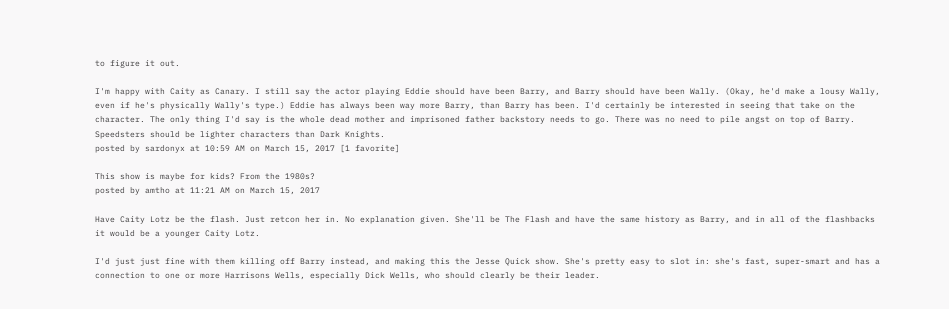to figure it out.

I'm happy with Caity as Canary. I still say the actor playing Eddie should have been Barry, and Barry should have been Wally. (Okay, he'd make a lousy Wally, even if he's physically Wally's type.) Eddie has always been way more Barry, than Barry has been. I'd certainly be interested in seeing that take on the character. The only thing I'd say is the whole dead mother and imprisoned father backstory needs to go. There was no need to pile angst on top of Barry. Speedsters should be lighter characters than Dark Knights.
posted by sardonyx at 10:59 AM on March 15, 2017 [1 favorite]

This show is maybe for kids? From the 1980s?
posted by amtho at 11:21 AM on March 15, 2017

Have Caity Lotz be the flash. Just retcon her in. No explanation given. She'll be The Flash and have the same history as Barry, and in all of the flashbacks it would be a younger Caity Lotz.

I'd just just fine with them killing off Barry instead, and making this the Jesse Quick show. She's pretty easy to slot in: she's fast, super-smart and has a connection to one or more Harrisons Wells, especially Dick Wells, who should clearly be their leader.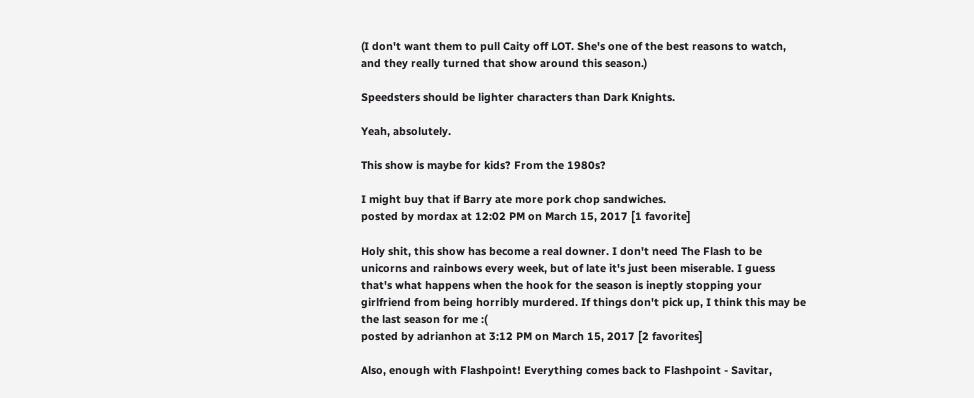(I don't want them to pull Caity off LOT. She's one of the best reasons to watch, and they really turned that show around this season.)

Speedsters should be lighter characters than Dark Knights.

Yeah, absolutely.

This show is maybe for kids? From the 1980s?

I might buy that if Barry ate more pork chop sandwiches.
posted by mordax at 12:02 PM on March 15, 2017 [1 favorite]

Holy shit, this show has become a real downer. I don't need The Flash to be unicorns and rainbows every week, but of late it's just been miserable. I guess that's what happens when the hook for the season is ineptly stopping your girlfriend from being horribly murdered. If things don't pick up, I think this may be the last season for me :(
posted by adrianhon at 3:12 PM on March 15, 2017 [2 favorites]

Also, enough with Flashpoint! Everything comes back to Flashpoint - Savitar,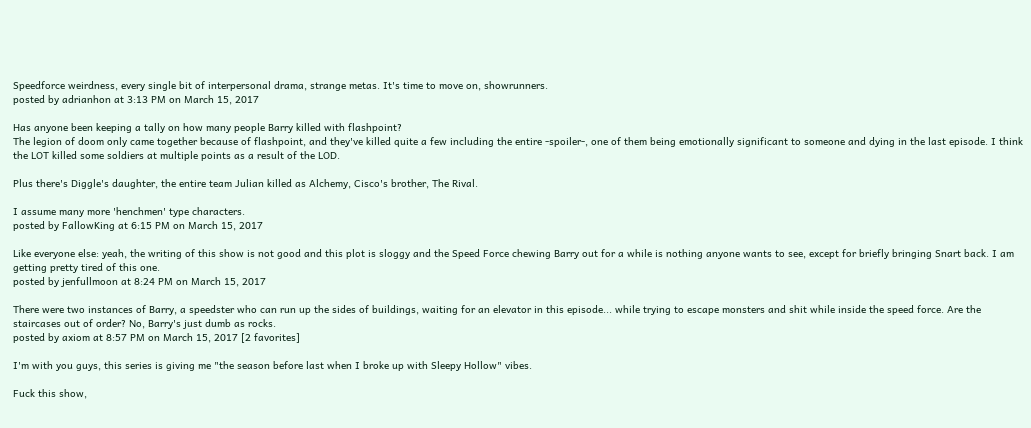Speedforce weirdness, every single bit of interpersonal drama, strange metas. It's time to move on, showrunners.
posted by adrianhon at 3:13 PM on March 15, 2017

Has anyone been keeping a tally on how many people Barry killed with flashpoint?
The legion of doom only came together because of flashpoint, and they've killed quite a few including the entire -spoiler-, one of them being emotionally significant to someone and dying in the last episode. I think the LOT killed some soldiers at multiple points as a result of the LOD.

Plus there's Diggle's daughter, the entire team Julian killed as Alchemy, Cisco's brother, The Rival.

I assume many more 'henchmen' type characters.
posted by FallowKing at 6:15 PM on March 15, 2017

Like everyone else: yeah, the writing of this show is not good and this plot is sloggy and the Speed Force chewing Barry out for a while is nothing anyone wants to see, except for briefly bringing Snart back. I am getting pretty tired of this one.
posted by jenfullmoon at 8:24 PM on March 15, 2017

There were two instances of Barry, a speedster who can run up the sides of buildings, waiting for an elevator in this episode... while trying to escape monsters and shit while inside the speed force. Are the staircases out of order? No, Barry's just dumb as rocks.
posted by axiom at 8:57 PM on March 15, 2017 [2 favorites]

I'm with you guys, this series is giving me "the season before last when I broke up with Sleepy Hollow" vibes.

Fuck this show,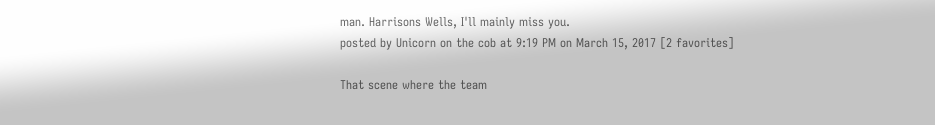man. Harrisons Wells, I'll mainly miss you.
posted by Unicorn on the cob at 9:19 PM on March 15, 2017 [2 favorites]

That scene where the team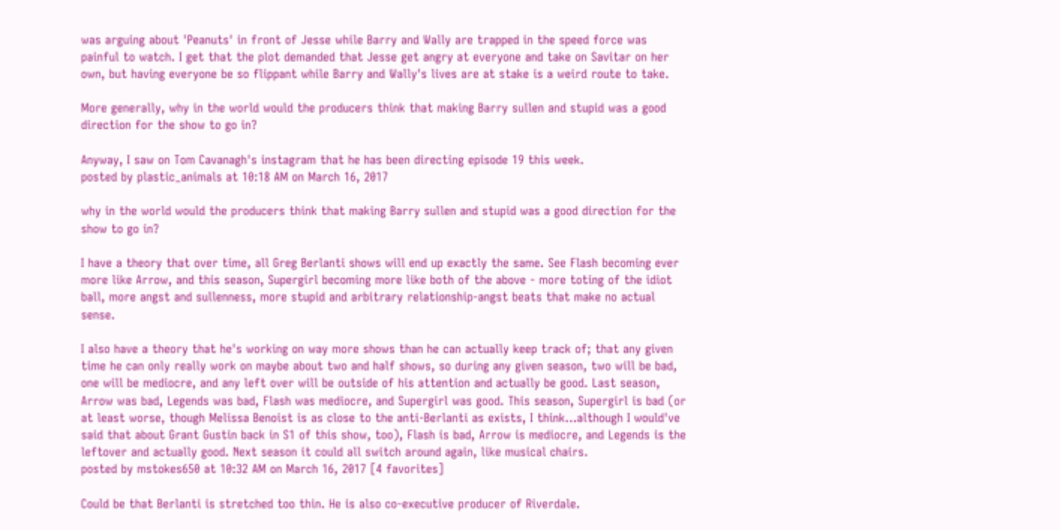was arguing about 'Peanuts' in front of Jesse while Barry and Wally are trapped in the speed force was painful to watch. I get that the plot demanded that Jesse get angry at everyone and take on Savitar on her own, but having everyone be so flippant while Barry and Wally's lives are at stake is a weird route to take.

More generally, why in the world would the producers think that making Barry sullen and stupid was a good direction for the show to go in?

Anyway, I saw on Tom Cavanagh's instagram that he has been directing episode 19 this week.
posted by plastic_animals at 10:18 AM on March 16, 2017

why in the world would the producers think that making Barry sullen and stupid was a good direction for the show to go in?

I have a theory that over time, all Greg Berlanti shows will end up exactly the same. See Flash becoming ever more like Arrow, and this season, Supergirl becoming more like both of the above - more toting of the idiot ball, more angst and sullenness, more stupid and arbitrary relationship-angst beats that make no actual sense.

I also have a theory that he's working on way more shows than he can actually keep track of; that any given time he can only really work on maybe about two and half shows, so during any given season, two will be bad, one will be mediocre, and any left over will be outside of his attention and actually be good. Last season, Arrow was bad, Legends was bad, Flash was mediocre, and Supergirl was good. This season, Supergirl is bad (or at least worse, though Melissa Benoist is as close to the anti-Berlanti as exists, I think...although I would've said that about Grant Gustin back in S1 of this show, too), Flash is bad, Arrow is mediocre, and Legends is the leftover and actually good. Next season it could all switch around again, like musical chairs.
posted by mstokes650 at 10:32 AM on March 16, 2017 [4 favorites]

Could be that Berlanti is stretched too thin. He is also co-executive producer of Riverdale.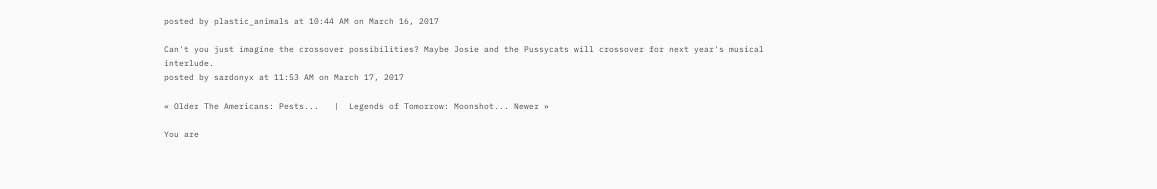posted by plastic_animals at 10:44 AM on March 16, 2017

Can't you just imagine the crossover possibilities? Maybe Josie and the Pussycats will crossover for next year's musical interlude.
posted by sardonyx at 11:53 AM on March 17, 2017

« Older The Americans: Pests...   |  Legends of Tomorrow: Moonshot... Newer »

You are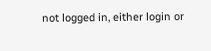not logged in, either login or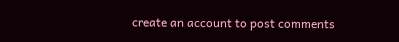create an account to post comments